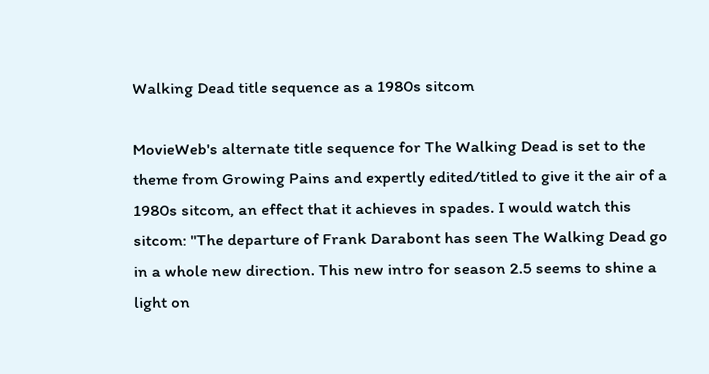Walking Dead title sequence as a 1980s sitcom

MovieWeb's alternate title sequence for The Walking Dead is set to the theme from Growing Pains and expertly edited/titled to give it the air of a 1980s sitcom, an effect that it achieves in spades. I would watch this sitcom: "The departure of Frank Darabont has seen The Walking Dead go in a whole new direction. This new intro for season 2.5 seems to shine a light on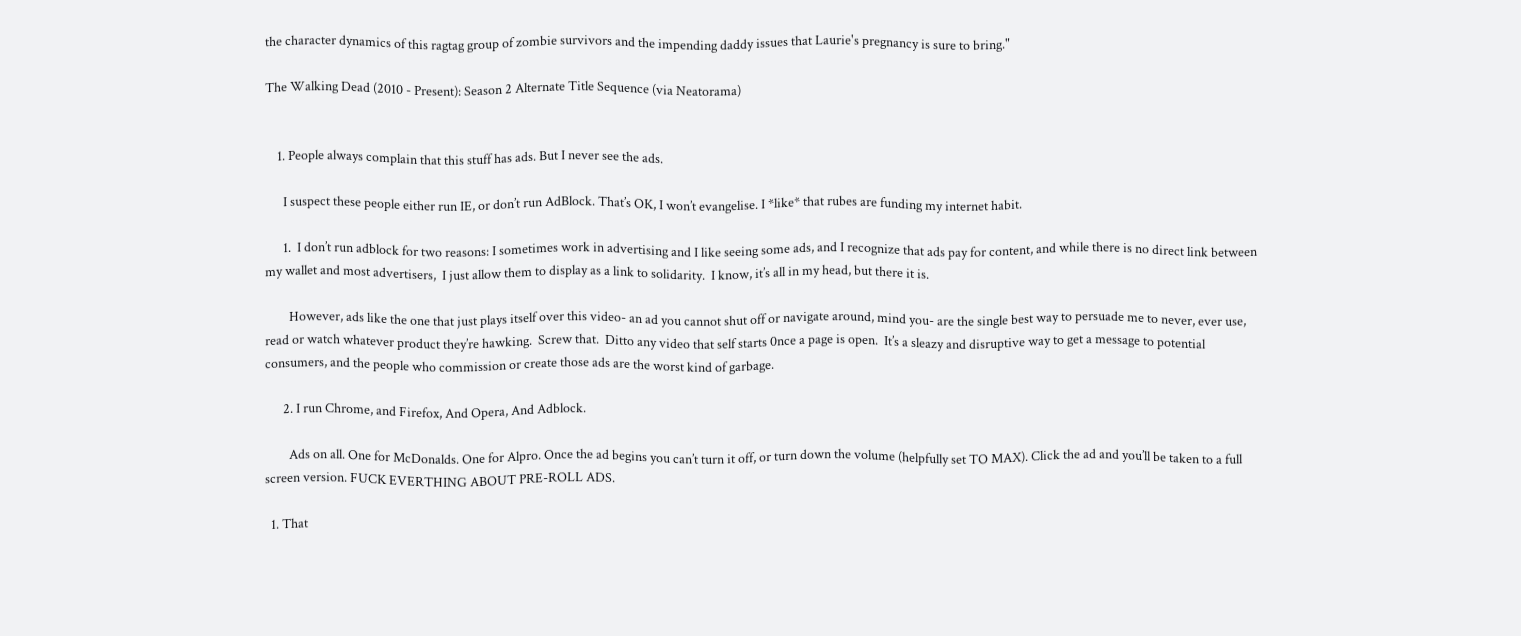the character dynamics of this ragtag group of zombie survivors and the impending daddy issues that Laurie's pregnancy is sure to bring."

The Walking Dead (2010 - Present): Season 2 Alternate Title Sequence (via Neatorama)


    1. People always complain that this stuff has ads. But I never see the ads.

      I suspect these people either run IE, or don’t run AdBlock. That’s OK, I won’t evangelise. I *like* that rubes are funding my internet habit.

      1.  I don’t run adblock for two reasons: I sometimes work in advertising and I like seeing some ads, and I recognize that ads pay for content, and while there is no direct link between my wallet and most advertisers,  I just allow them to display as a link to solidarity.  I know, it’s all in my head, but there it is.

        However, ads like the one that just plays itself over this video- an ad you cannot shut off or navigate around, mind you- are the single best way to persuade me to never, ever use, read or watch whatever product they’re hawking.  Screw that.  Ditto any video that self starts 0nce a page is open.  It’s a sleazy and disruptive way to get a message to potential consumers, and the people who commission or create those ads are the worst kind of garbage.

      2. I run Chrome, and Firefox, And Opera, And Adblock.

        Ads on all. One for McDonalds. One for Alpro. Once the ad begins you can’t turn it off, or turn down the volume (helpfully set TO MAX). Click the ad and you’ll be taken to a full screen version. FUCK EVERTHING ABOUT PRE-ROLL ADS.

  1. That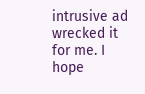intrusive ad wrecked it for me. I hope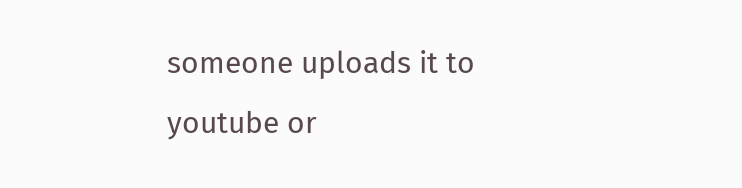someone uploads it to youtube or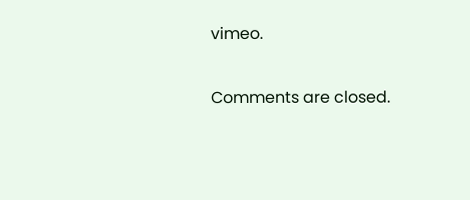vimeo.

Comments are closed.